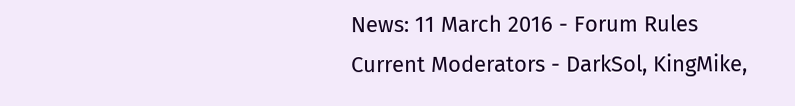News: 11 March 2016 - Forum Rules
Current Moderators - DarkSol, KingMike,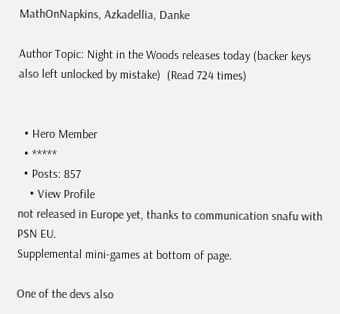MathOnNapkins, Azkadellia, Danke

Author Topic: Night in the Woods releases today (backer keys also left unlocked by mistake)  (Read 724 times)


  • Hero Member
  • *****
  • Posts: 857
    • View Profile
not released in Europe yet, thanks to communication snafu with PSN EU.
Supplemental mini-games at bottom of page.

One of the devs also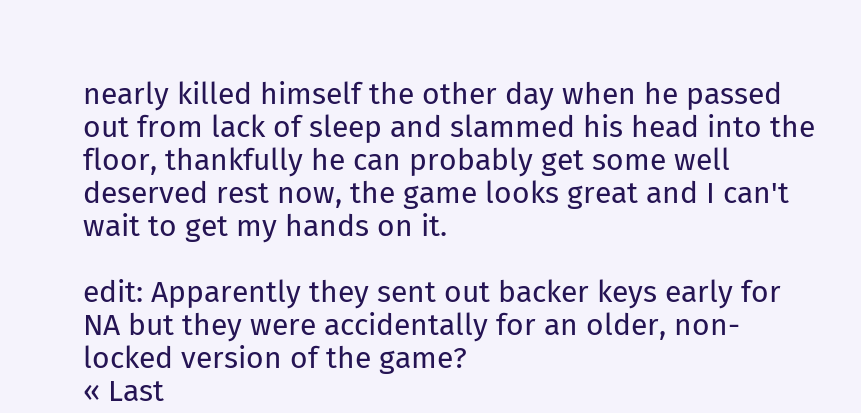nearly killed himself the other day when he passed out from lack of sleep and slammed his head into the floor, thankfully he can probably get some well deserved rest now, the game looks great and I can't wait to get my hands on it.

edit: Apparently they sent out backer keys early for NA but they were accidentally for an older, non- locked version of the game?
« Last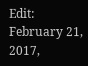Edit: February 21, 2017,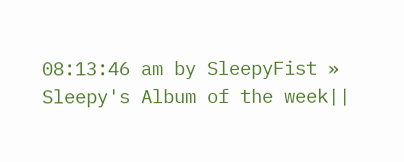08:13:46 am by SleepyFist »
Sleepy's Album of the week||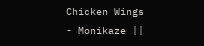Chicken Wings - Monikaze ||